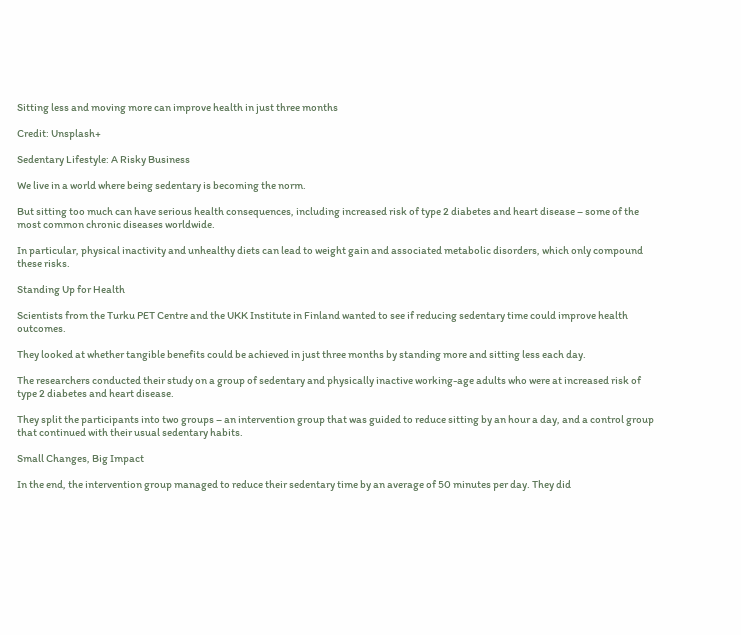Sitting less and moving more can improve health in just three months

Credit: Unsplash+

Sedentary Lifestyle: A Risky Business

We live in a world where being sedentary is becoming the norm.

But sitting too much can have serious health consequences, including increased risk of type 2 diabetes and heart disease – some of the most common chronic diseases worldwide.

In particular, physical inactivity and unhealthy diets can lead to weight gain and associated metabolic disorders, which only compound these risks.

Standing Up for Health

Scientists from the Turku PET Centre and the UKK Institute in Finland wanted to see if reducing sedentary time could improve health outcomes.

They looked at whether tangible benefits could be achieved in just three months by standing more and sitting less each day.

The researchers conducted their study on a group of sedentary and physically inactive working-age adults who were at increased risk of type 2 diabetes and heart disease.

They split the participants into two groups – an intervention group that was guided to reduce sitting by an hour a day, and a control group that continued with their usual sedentary habits.

Small Changes, Big Impact

In the end, the intervention group managed to reduce their sedentary time by an average of 50 minutes per day. They did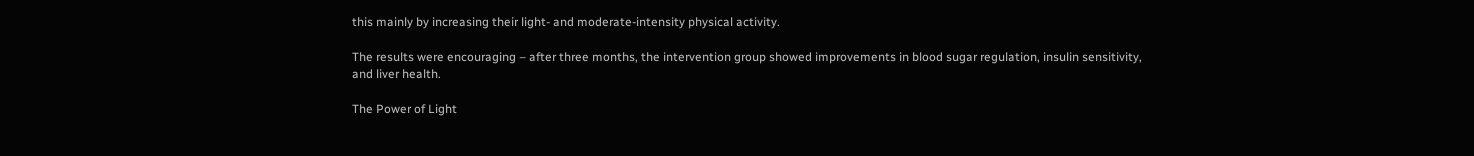this mainly by increasing their light- and moderate-intensity physical activity.

The results were encouraging – after three months, the intervention group showed improvements in blood sugar regulation, insulin sensitivity, and liver health.

The Power of Light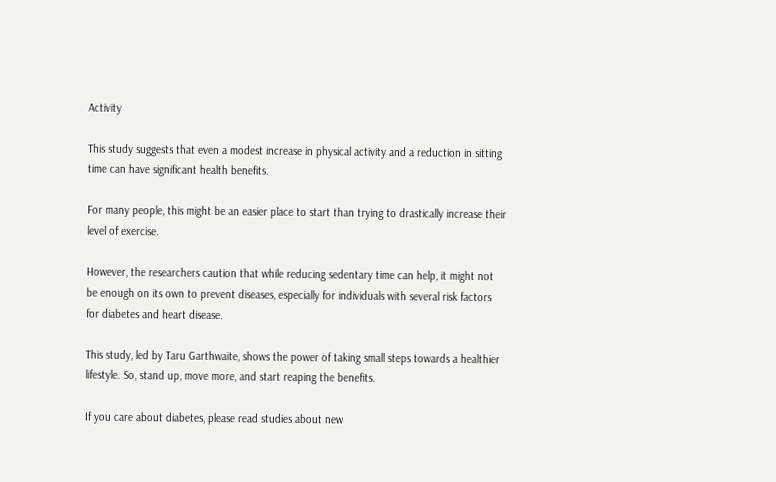Activity

This study suggests that even a modest increase in physical activity and a reduction in sitting time can have significant health benefits.

For many people, this might be an easier place to start than trying to drastically increase their level of exercise.

However, the researchers caution that while reducing sedentary time can help, it might not be enough on its own to prevent diseases, especially for individuals with several risk factors for diabetes and heart disease.

This study, led by Taru Garthwaite, shows the power of taking small steps towards a healthier lifestyle. So, stand up, move more, and start reaping the benefits.

If you care about diabetes, please read studies about new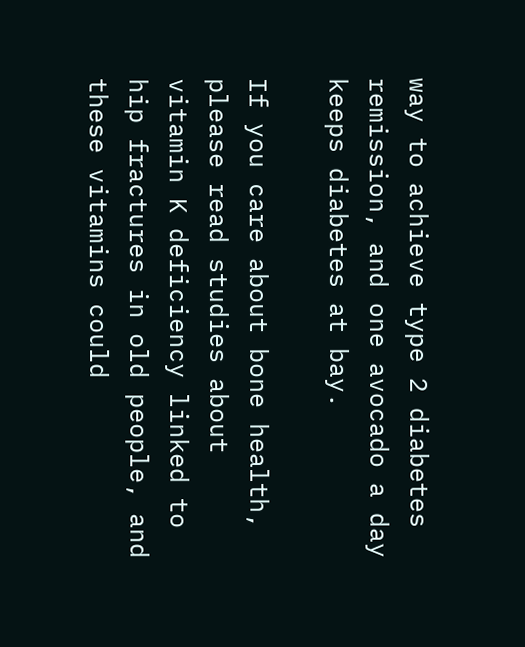way to achieve type 2 diabetes remission, and one avocado a day keeps diabetes at bay.

If you care about bone health, please read studies about vitamin K deficiency linked to hip fractures in old people, and these vitamins could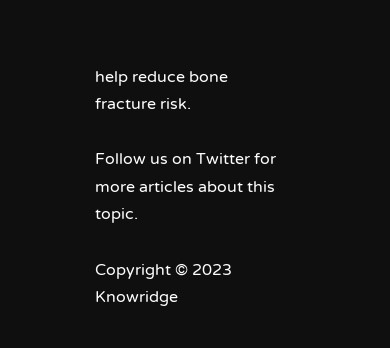help reduce bone fracture risk.

Follow us on Twitter for more articles about this topic.

Copyright © 2023 Knowridge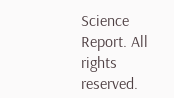Science Report. All rights reserved.